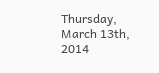Thursday, March 13th, 2014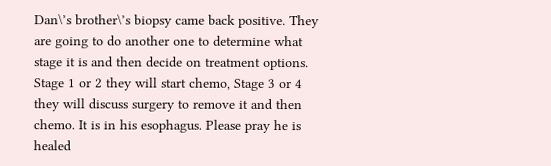Dan\’s brother\’s biopsy came back positive. They are going to do another one to determine what stage it is and then decide on treatment options. Stage 1 or 2 they will start chemo, Stage 3 or 4 they will discuss surgery to remove it and then chemo. It is in his esophagus. Please pray he is healed